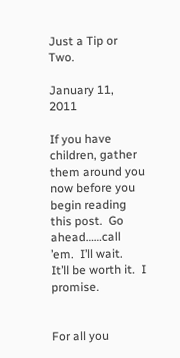Just a Tip or Two.

January 11, 2011

If you have children, gather them around you now before you begin reading this post.  Go ahead……call ’em.  I’ll wait.  It’ll be worth it.  I promise.


For all you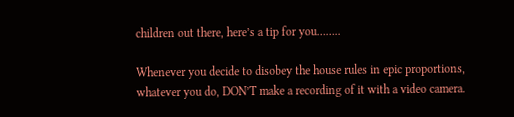children out there, here’s a tip for you……..

Whenever you decide to disobey the house rules in epic proportions, whatever you do, DON’T make a recording of it with a video camera.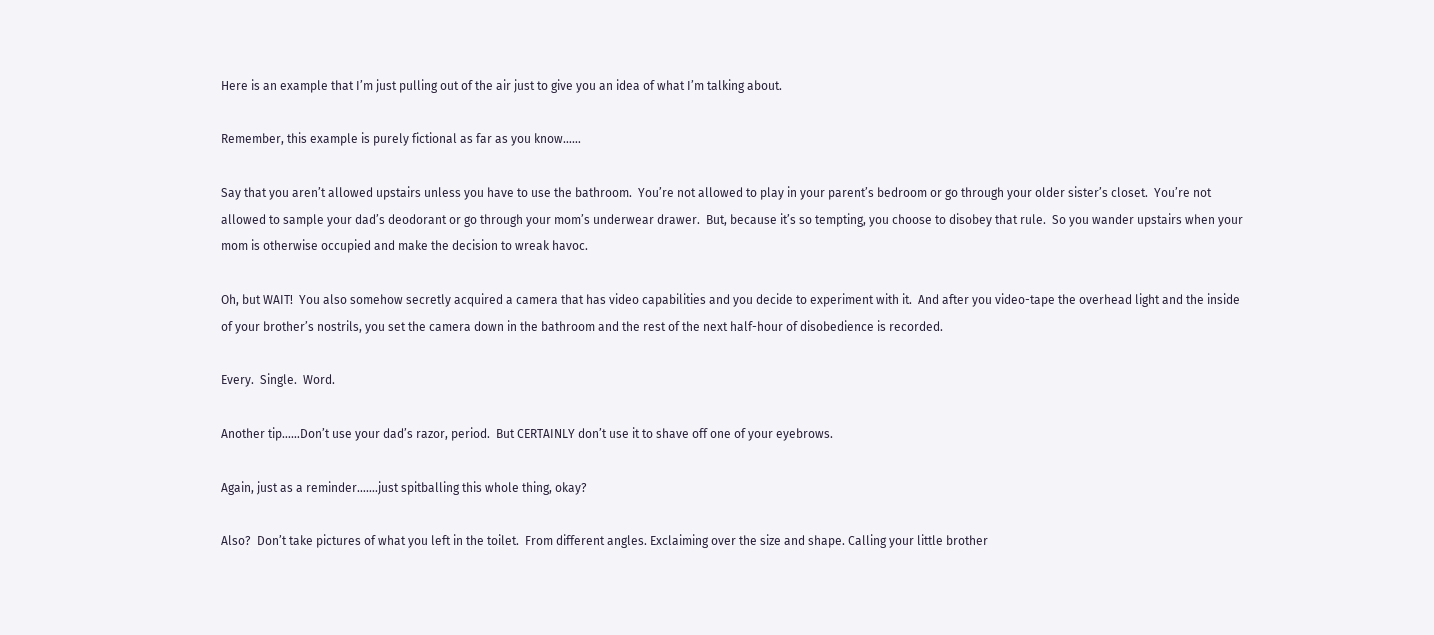Here is an example that I’m just pulling out of the air just to give you an idea of what I’m talking about.

Remember, this example is purely fictional as far as you know……

Say that you aren’t allowed upstairs unless you have to use the bathroom.  You’re not allowed to play in your parent’s bedroom or go through your older sister’s closet.  You’re not allowed to sample your dad’s deodorant or go through your mom’s underwear drawer.  But, because it’s so tempting, you choose to disobey that rule.  So you wander upstairs when your mom is otherwise occupied and make the decision to wreak havoc.

Oh, but WAIT!  You also somehow secretly acquired a camera that has video capabilities and you decide to experiment with it.  And after you video-tape the overhead light and the inside of your brother’s nostrils, you set the camera down in the bathroom and the rest of the next half-hour of disobedience is recorded.

Every.  Single.  Word.

Another tip……Don’t use your dad’s razor, period.  But CERTAINLY don’t use it to shave off one of your eyebrows.

Again, just as a reminder…….just spitballing this whole thing, okay?

Also?  Don’t take pictures of what you left in the toilet.  From different angles. Exclaiming over the size and shape. Calling your little brother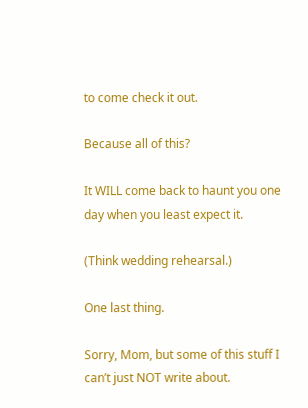to come check it out.

Because all of this?

It WILL come back to haunt you one day when you least expect it.

(Think wedding rehearsal.)

One last thing.

Sorry, Mom, but some of this stuff I can’t just NOT write about.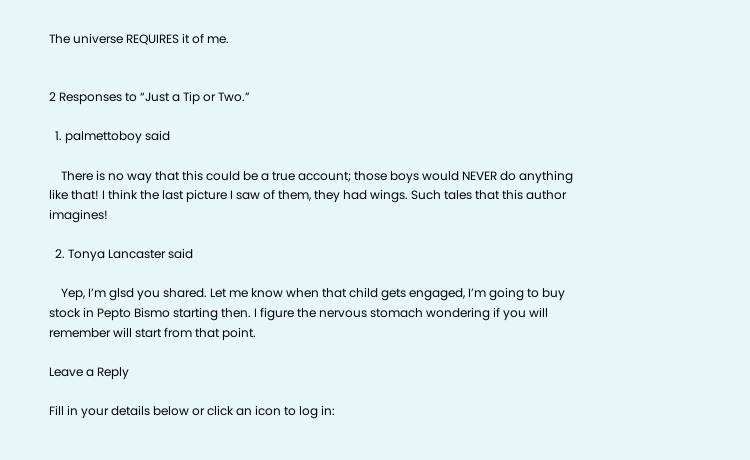The universe REQUIRES it of me.


2 Responses to “Just a Tip or Two.”

  1. palmettoboy said

    There is no way that this could be a true account; those boys would NEVER do anything like that! I think the last picture I saw of them, they had wings. Such tales that this author imagines!

  2. Tonya Lancaster said

    Yep, I’m glsd you shared. Let me know when that child gets engaged, I’m going to buy stock in Pepto Bismo starting then. I figure the nervous stomach wondering if you will remember will start from that point.

Leave a Reply

Fill in your details below or click an icon to log in: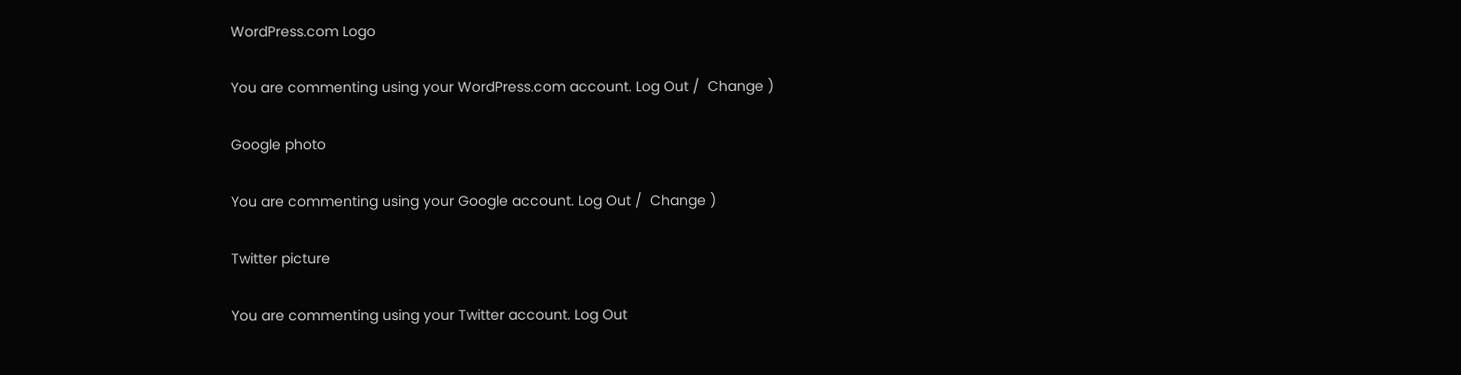WordPress.com Logo

You are commenting using your WordPress.com account. Log Out /  Change )

Google photo

You are commenting using your Google account. Log Out /  Change )

Twitter picture

You are commenting using your Twitter account. Log Out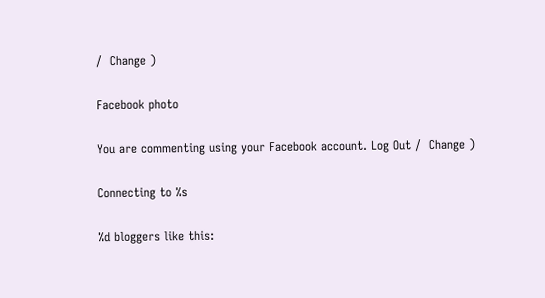/  Change )

Facebook photo

You are commenting using your Facebook account. Log Out /  Change )

Connecting to %s

%d bloggers like this: